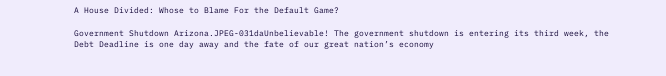A House Divided: Whose to Blame For the Default Game?

Government Shutdown Arizona.JPEG-031daUnbelievable! The government shutdown is entering its third week, the Debt Deadline is one day away and the fate of our great nation’s economy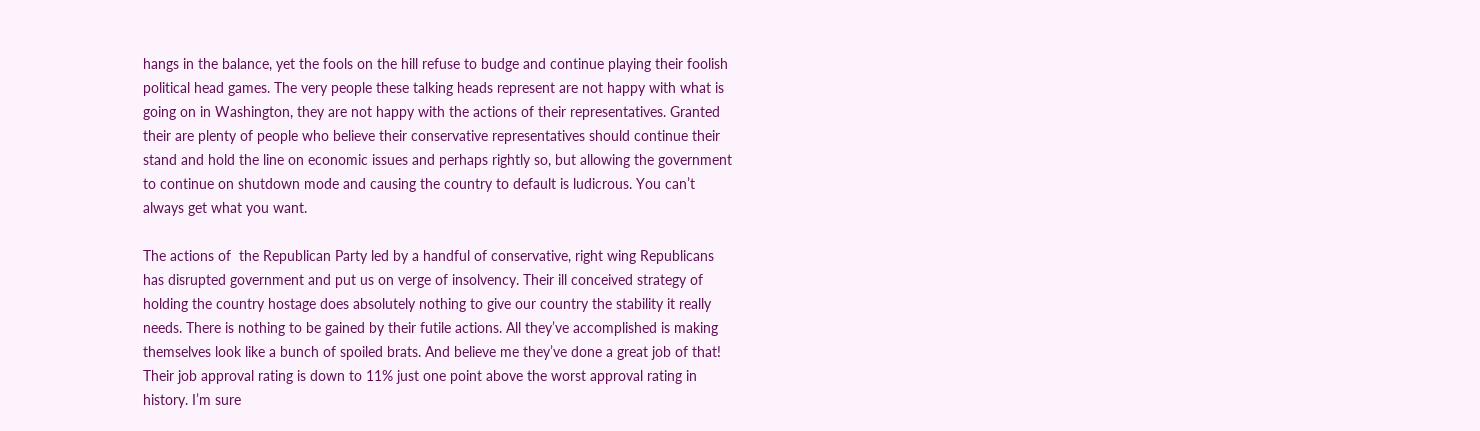hangs in the balance, yet the fools on the hill refuse to budge and continue playing their foolish political head games. The very people these talking heads represent are not happy with what is going on in Washington, they are not happy with the actions of their representatives. Granted their are plenty of people who believe their conservative representatives should continue their stand and hold the line on economic issues and perhaps rightly so, but allowing the government to continue on shutdown mode and causing the country to default is ludicrous. You can’t always get what you want.

The actions of  the Republican Party led by a handful of conservative, right wing Republicans has disrupted government and put us on verge of insolvency. Their ill conceived strategy of holding the country hostage does absolutely nothing to give our country the stability it really needs. There is nothing to be gained by their futile actions. All they’ve accomplished is making themselves look like a bunch of spoiled brats. And believe me they’ve done a great job of that! Their job approval rating is down to 11% just one point above the worst approval rating in history. I’m sure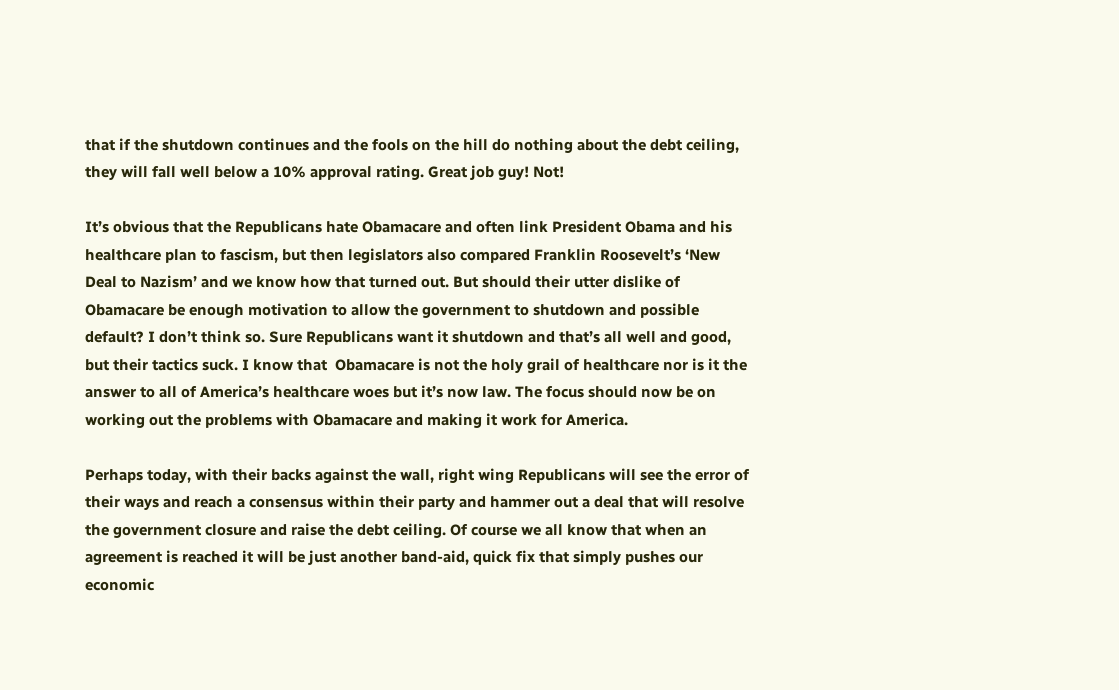that if the shutdown continues and the fools on the hill do nothing about the debt ceiling, they will fall well below a 10% approval rating. Great job guy! Not!

It’s obvious that the Republicans hate Obamacare and often link President Obama and his healthcare plan to fascism, but then legislators also compared Franklin Roosevelt’s ‘New Deal to Nazism’ and we know how that turned out. But should their utter dislike of Obamacare be enough motivation to allow the government to shutdown and possible default? I don’t think so. Sure Republicans want it shutdown and that’s all well and good, but their tactics suck. I know that  Obamacare is not the holy grail of healthcare nor is it the answer to all of America’s healthcare woes but it’s now law. The focus should now be on working out the problems with Obamacare and making it work for America.

Perhaps today, with their backs against the wall, right wing Republicans will see the error of their ways and reach a consensus within their party and hammer out a deal that will resolve the government closure and raise the debt ceiling. Of course we all know that when an agreement is reached it will be just another band-aid, quick fix that simply pushes our economic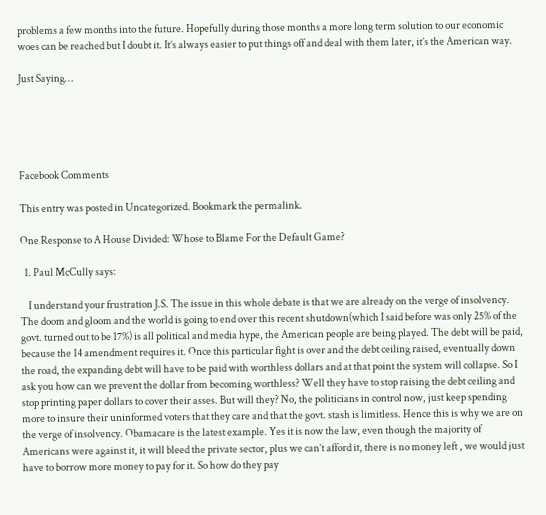problems a few months into the future. Hopefully during those months a more long term solution to our economic woes can be reached but I doubt it. It’s always easier to put things off and deal with them later, it’s the American way.

Just Saying…





Facebook Comments

This entry was posted in Uncategorized. Bookmark the permalink.

One Response to A House Divided: Whose to Blame For the Default Game?

  1. Paul McCully says:

    I understand your frustration J.S. The issue in this whole debate is that we are already on the verge of insolvency. The doom and gloom and the world is going to end over this recent shutdown(which I said before was only 25% of the govt. turned out to be 17%) is all political and media hype, the American people are being played. The debt will be paid, because the 14 amendment requires it. Once this particular fight is over and the debt ceiling raised, eventually down the road, the expanding debt will have to be paid with worthless dollars and at that point the system will collapse. So I ask you how can we prevent the dollar from becoming worthless? Well they have to stop raising the debt ceiling and stop printing paper dollars to cover their asses. But will they? No, the politicians in control now, just keep spending more to insure their uninformed voters that they care and that the govt. stash is limitless. Hence this is why we are on the verge of insolvency. Obamacare is the latest example. Yes it is now the law, even though the majority of Americans were against it, it will bleed the private sector, plus we can’t afford it, there is no money left , we would just have to borrow more money to pay for it. So how do they pay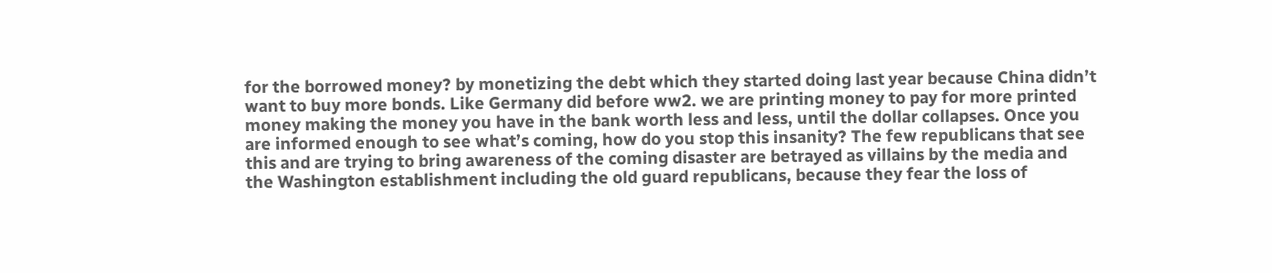for the borrowed money? by monetizing the debt which they started doing last year because China didn’t want to buy more bonds. Like Germany did before ww2. we are printing money to pay for more printed money making the money you have in the bank worth less and less, until the dollar collapses. Once you are informed enough to see what’s coming, how do you stop this insanity? The few republicans that see this and are trying to bring awareness of the coming disaster are betrayed as villains by the media and the Washington establishment including the old guard republicans, because they fear the loss of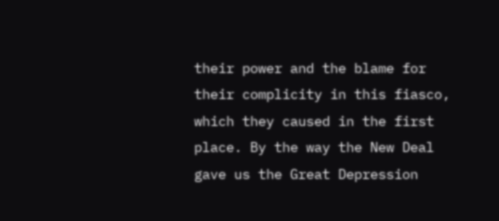their power and the blame for their complicity in this fiasco, which they caused in the first place. By the way the New Deal gave us the Great Depression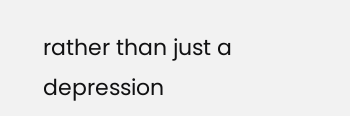rather than just a depression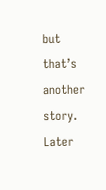but that’s another story. Later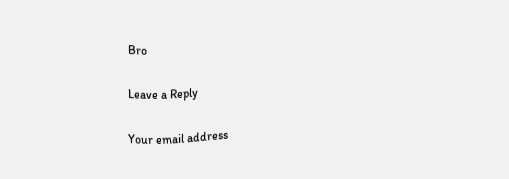Bro

Leave a Reply

Your email address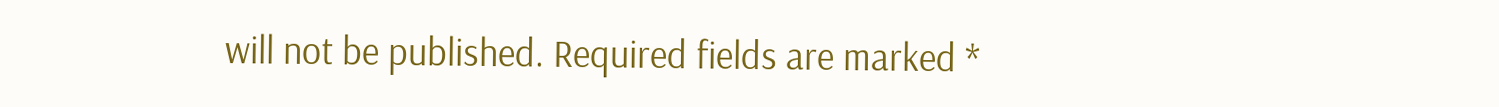will not be published. Required fields are marked *